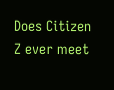Does Citizen Z ever meet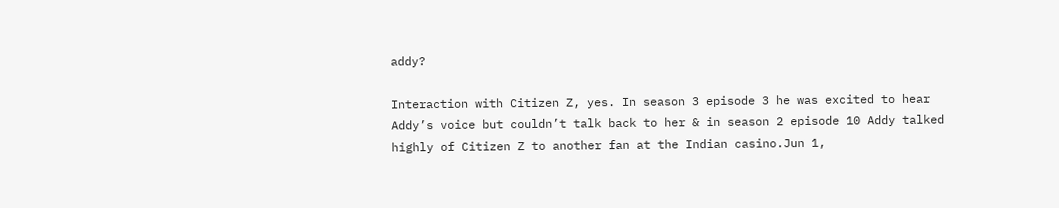addy?

Interaction with Citizen Z, yes. In season 3 episode 3 he was excited to hear Addy’s voice but couldn’t talk back to her & in season 2 episode 10 Addy talked highly of Citizen Z to another fan at the Indian casino.Jun 1,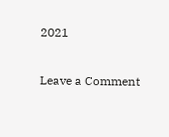2021

Leave a Comment